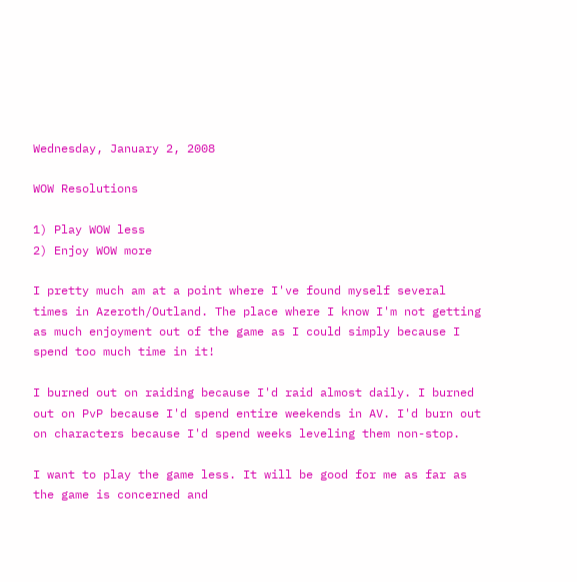Wednesday, January 2, 2008

WOW Resolutions

1) Play WOW less
2) Enjoy WOW more

I pretty much am at a point where I've found myself several times in Azeroth/Outland. The place where I know I'm not getting as much enjoyment out of the game as I could simply because I spend too much time in it!

I burned out on raiding because I'd raid almost daily. I burned out on PvP because I'd spend entire weekends in AV. I'd burn out on characters because I'd spend weeks leveling them non-stop.

I want to play the game less. It will be good for me as far as the game is concerned and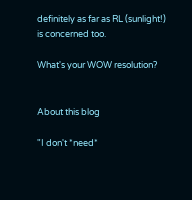definitely as far as RL (sunlight!) is concerned too.

What's your WOW resolution?


About this blog

"I don't *need*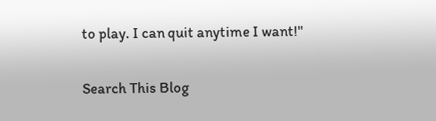to play. I can quit anytime I want!"

Search This Blog